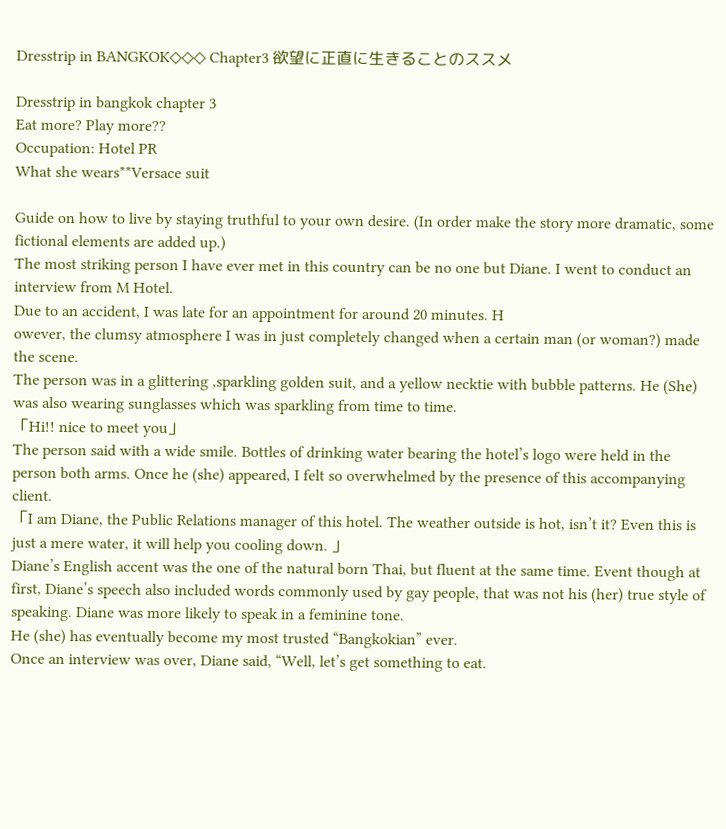Dresstrip in BANGKOK◇◇◇ Chapter3 欲望に正直に生きることのススメ

Dresstrip in bangkok chapter 3
Eat more? Play more??
Occupation: Hotel PR
What she wears**Versace suit

Guide on how to live by staying truthful to your own desire. (In order make the story more dramatic, some fictional elements are added up.)
The most striking person I have ever met in this country can be no one but Diane. I went to conduct an interview from M Hotel.
Due to an accident, I was late for an appointment for around 20 minutes. H
owever, the clumsy atmosphere I was in just completely changed when a certain man (or woman?) made the scene.
The person was in a glittering ,sparkling golden suit, and a yellow necktie with bubble patterns. He (She) was also wearing sunglasses which was sparkling from time to time.
「Hi!! nice to meet you」
The person said with a wide smile. Bottles of drinking water bearing the hotel’s logo were held in the person both arms. Once he (she) appeared, I felt so overwhelmed by the presence of this accompanying client.
「I am Diane, the Public Relations manager of this hotel. The weather outside is hot, isn’t it? Even this is just a mere water, it will help you cooling down. 」
Diane’s English accent was the one of the natural born Thai, but fluent at the same time. Event though at first, Diane’s speech also included words commonly used by gay people, that was not his (her) true style of speaking. Diane was more likely to speak in a feminine tone.
He (she) has eventually become my most trusted “Bangkokian” ever.
Once an interview was over, Diane said, “Well, let’s get something to eat.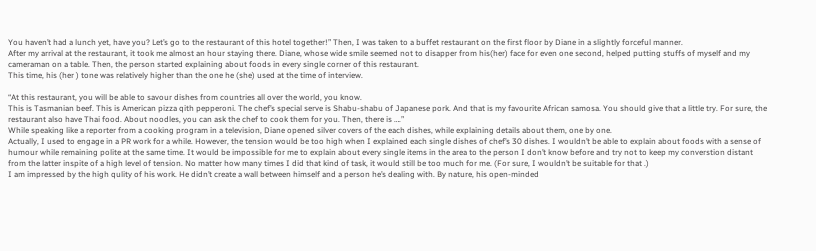You haven’t had a lunch yet, have you? Let’s go to the restaurant of this hotel together!” Then, I was taken to a buffet restaurant on the first floor by Diane in a slightly forceful manner.
After my arrival at the restaurant, it took me almost an hour staying there. Diane, whose wide smile seemed not to disapper from his(her) face for even one second, helped putting stuffs of myself and my cameraman on a table. Then, the person started explaining about foods in every single corner of this restaurant.
This time, his (her ) tone was relatively higher than the one he (she) used at the time of interview.

“At this restaurant, you will be able to savour dishes from countries all over the world, you know.
This is Tasmanian beef. This is American pizza qith pepperoni. The chef’s special serve is Shabu-shabu of Japanese pork. And that is my favourite African samosa. You should give that a little try. For sure, the restaurant also have Thai food. About noodles, you can ask the chef to cook them for you. Then, there is ….”
While speaking like a reporter from a cooking program in a television, Diane opened silver covers of the each dishes, while explaining details about them, one by one.
Actually, I used to engage in a PR work for a while. However, the tension would be too high when I explained each single dishes of chef’s 30 dishes. I wouldn’t be able to explain about foods with a sense of humour while remaining polite at the same time. It would be impossible for me to explain about every single items in the area to the person I don’t know before and try not to keep my converstion distant from the latter inspite of a high level of tension. No matter how many times I did that kind of task, it would still be too much for me. (For sure, I wouldn’t be suitable for that .)
I am impressed by the high qulity of his work. He didn’t create a wall between himself and a person he’s dealing with. By nature, his open-minded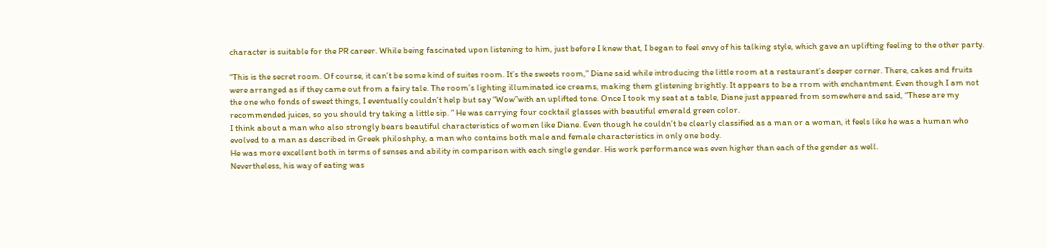character is suitable for the PR career. While being fascinated upon listening to him, just before I knew that, I began to feel envy of his talking style, which gave an uplifting feeling to the other party.

“This is the secret room. Of course, it can’t be some kind of suites room. It’s the sweets room,” Diane said while introducing the little room at a restaurant’s deeper corner. There, cakes and fruits were arranged as if they came out from a fairy tale. The room’s lighting illuminated ice creams, making them glistening brightly. It appears to be a rrom with enchantment. Even though I am not the one who fonds of sweet things, I eventually couldn’t help but say “Wow”with an uplifted tone. Once I took my seat at a table, Diane just appeared from somewhere and said, “These are my recommended juices, so you should try taking a little sip. ” He was carrying four cocktail glasses with beautiful emerald green color.
I think about a man who also strongly bears beautiful characteristics of women like Diane. Even though he couldn’t be clearly classified as a man or a woman, it feels like he was a human who evolved to a man as described in Greek philoshphy, a man who contains both male and female characteristics in only one body.
He was more excellent both in terms of senses and ability in comparison with each single gender. His work performance was even higher than each of the gender as well.
Nevertheless, his way of eating was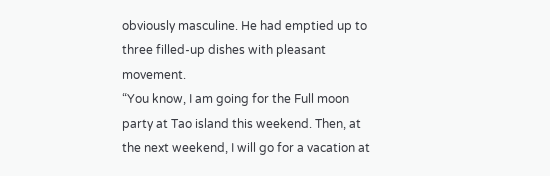obviously masculine. He had emptied up to three filled-up dishes with pleasant movement.
“You know, I am going for the Full moon party at Tao island this weekend. Then, at the next weekend, I will go for a vacation at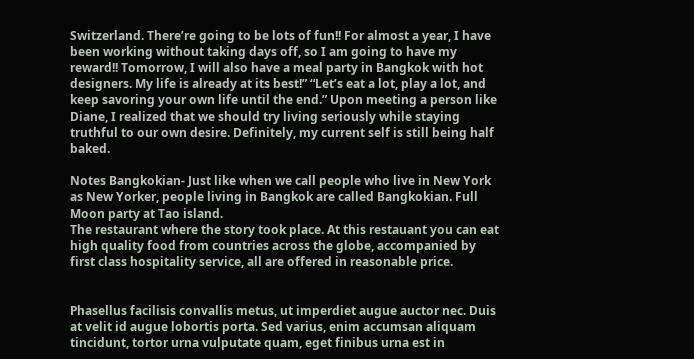Switzerland. There’re going to be lots of fun!! For almost a year, I have been working without taking days off, so I am going to have my reward!! Tomorrow, I will also have a meal party in Bangkok with hot designers. My life is already at its best!” “Let’s eat a lot, play a lot, and keep savoring your own life until the end.” Upon meeting a person like Diane, I realized that we should try living seriously while staying truthful to our own desire. Definitely, my current self is still being half baked.

Notes Bangkokian- Just like when we call people who live in New York as New Yorker, people living in Bangkok are called Bangkokian. Full Moon party at Tao island.
The restaurant where the story took place. At this restauant you can eat high quality food from countries across the globe, accompanied by first class hospitality service, all are offered in reasonable price.


Phasellus facilisis convallis metus, ut imperdiet augue auctor nec. Duis at velit id augue lobortis porta. Sed varius, enim accumsan aliquam tincidunt, tortor urna vulputate quam, eget finibus urna est in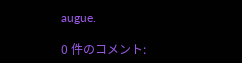augue.

0 件のコメント: